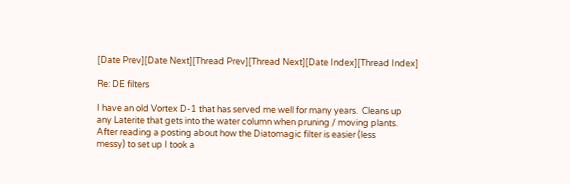[Date Prev][Date Next][Thread Prev][Thread Next][Date Index][Thread Index]

Re: DE filters

I have an old Vortex D-1 that has served me well for many years.  Cleans up
any Laterite that gets into the water column when pruning / moving plants.
After reading a posting about how the Diatomagic filter is easier (less
messy) to set up I took a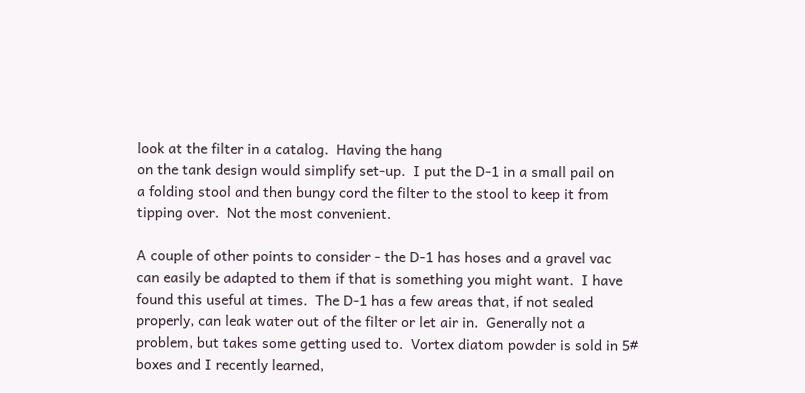look at the filter in a catalog.  Having the hang
on the tank design would simplify set-up.  I put the D-1 in a small pail on
a folding stool and then bungy cord the filter to the stool to keep it from
tipping over.  Not the most convenient.

A couple of other points to consider - the D-1 has hoses and a gravel vac
can easily be adapted to them if that is something you might want.  I have
found this useful at times.  The D-1 has a few areas that, if not sealed
properly, can leak water out of the filter or let air in.  Generally not a
problem, but takes some getting used to.  Vortex diatom powder is sold in 5#
boxes and I recently learned,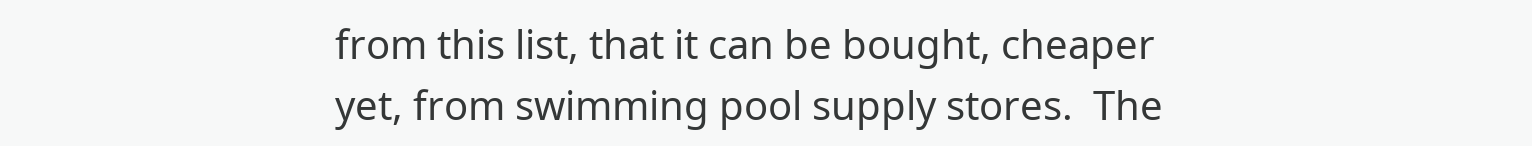from this list, that it can be bought, cheaper
yet, from swimming pool supply stores.  The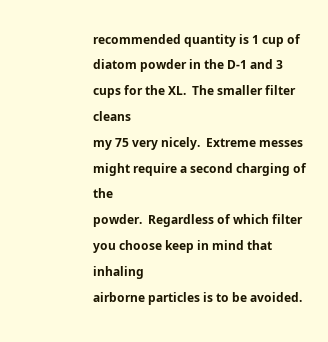recommended quantity is 1 cup of
diatom powder in the D-1 and 3 cups for the XL.  The smaller filter cleans
my 75 very nicely.  Extreme messes might require a second charging of the
powder.  Regardless of which filter you choose keep in mind that inhaling
airborne particles is to be avoided.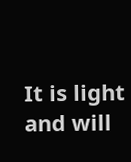It is light and will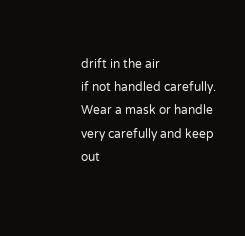drift in the air
if not handled carefully.  Wear a mask or handle very carefully and keep out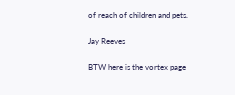of reach of children and pets.

Jay Reeves

BTW here is the vortex page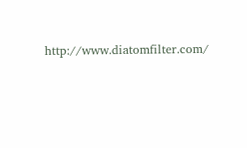http://www.diatomfilter.com/